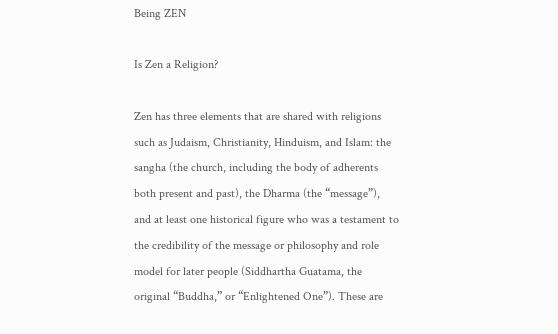Being ZEN

Is Zen a Religion?

Zen has three elements that are shared with religions such as Judaism, Christianity, Hinduism, and Islam: the sangha (the church, including the body of adherents both present and past), the Dharma (the “message”), and at least one historical figure who was a testament to the credibility of the message or philosophy and role model for later people (Siddhartha Guatama, the original “Buddha,” or “Enlightened One”). These are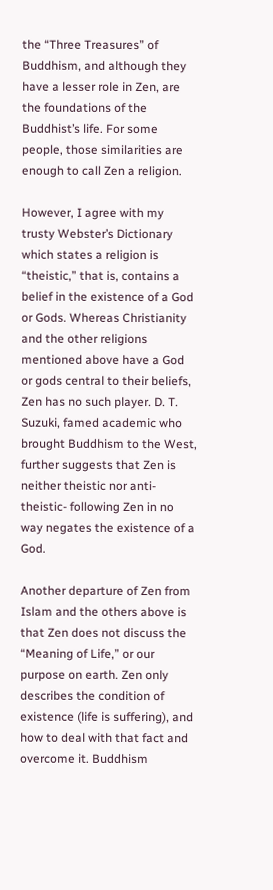the “Three Treasures” of Buddhism, and although they have a lesser role in Zen, are the foundations of the Buddhist’s life. For some people, those similarities are enough to call Zen a religion.

However, I agree with my trusty Webster’s Dictionary which states a religion is “theistic,” that is, contains a belief in the existence of a God or Gods. Whereas Christianity and the other religions mentioned above have a God or gods central to their beliefs, Zen has no such player. D. T. Suzuki, famed academic who brought Buddhism to the West, further suggests that Zen is neither theistic nor anti-theistic- following Zen in no way negates the existence of a God.

Another departure of Zen from Islam and the others above is that Zen does not discuss the “Meaning of Life,” or our purpose on earth. Zen only describes the condition of existence (life is suffering), and how to deal with that fact and overcome it. Buddhism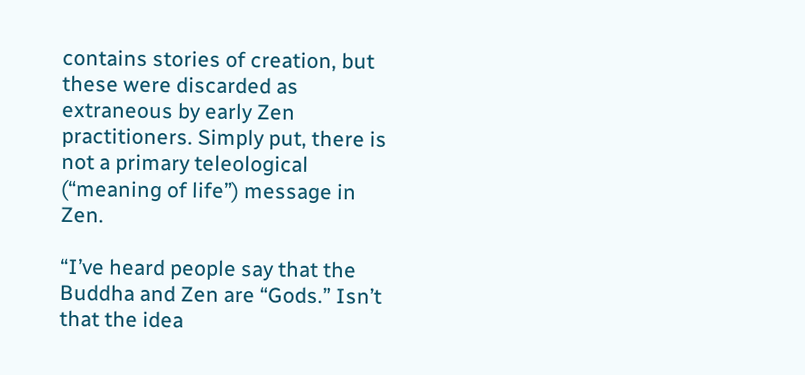contains stories of creation, but these were discarded as extraneous by early Zen practitioners. Simply put, there is not a primary teleological (“meaning of life”) message in Zen.

“I’ve heard people say that the Buddha and Zen are “Gods.” Isn’t that the idea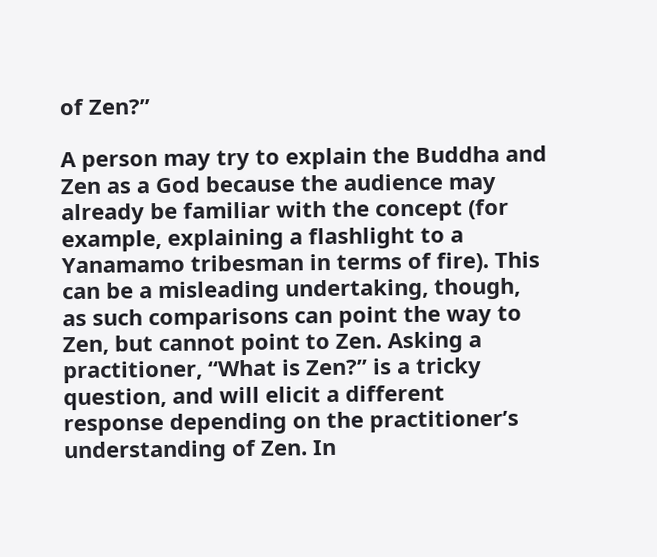of Zen?”

A person may try to explain the Buddha and Zen as a God because the audience may already be familiar with the concept (for example, explaining a flashlight to a Yanamamo tribesman in terms of fire). This can be a misleading undertaking, though, as such comparisons can point the way to Zen, but cannot point to Zen. Asking a practitioner, “What is Zen?” is a tricky question, and will elicit a different response depending on the practitioner’s understanding of Zen. In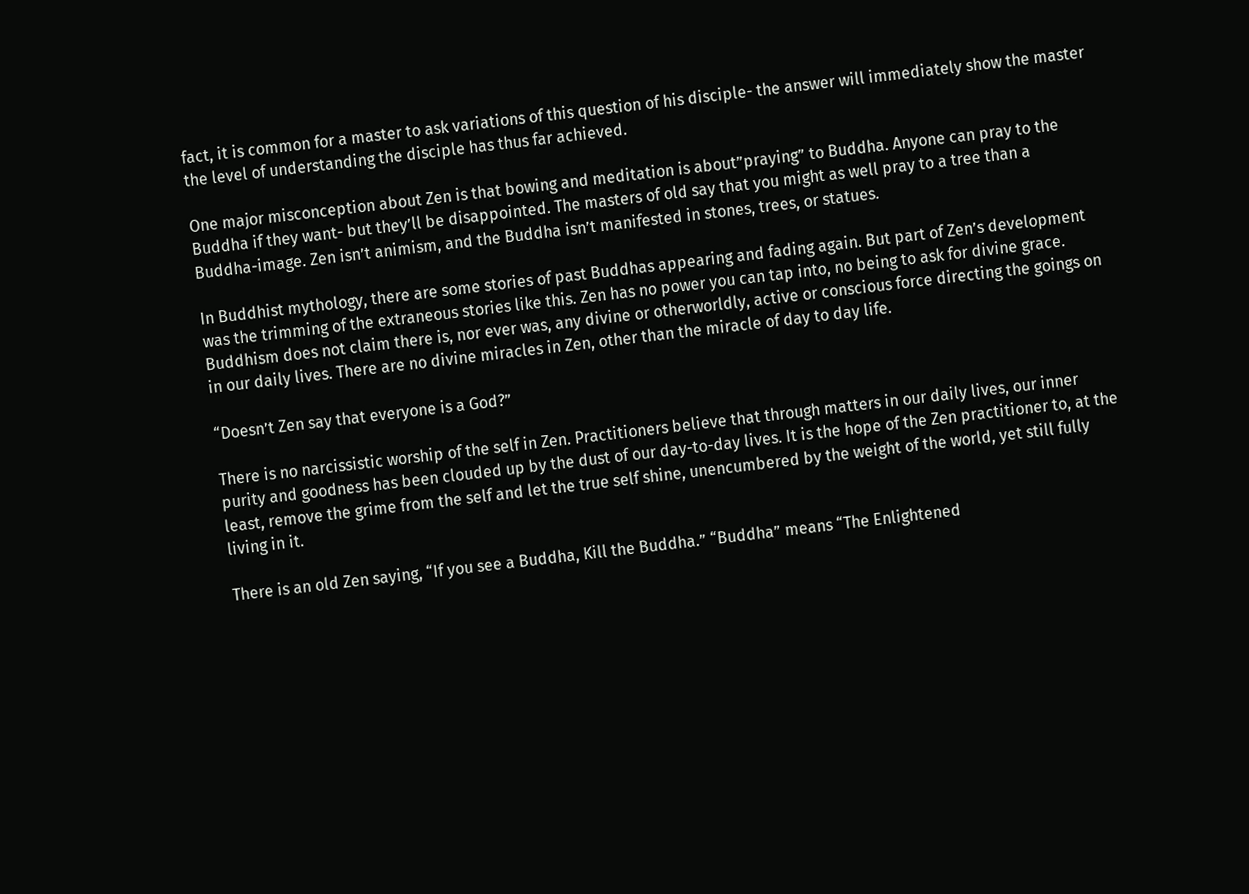fact, it is common for a master to ask variations of this question of his disciple- the answer will immediately show the master the level of understanding the disciple has thus far achieved.

One major misconception about Zen is that bowing and meditation is about”praying” to Buddha. Anyone can pray to the Buddha if they want- but they’ll be disappointed. The masters of old say that you might as well pray to a tree than a Buddha-image. Zen isn’t animism, and the Buddha isn’t manifested in stones, trees, or statues.

In Buddhist mythology, there are some stories of past Buddhas appearing and fading again. But part of Zen’s development was the trimming of the extraneous stories like this. Zen has no power you can tap into, no being to ask for divine grace. Buddhism does not claim there is, nor ever was, any divine or otherworldly, active or conscious force directing the goings on in our daily lives. There are no divine miracles in Zen, other than the miracle of day to day life.

“Doesn’t Zen say that everyone is a God?”

There is no narcissistic worship of the self in Zen. Practitioners believe that through matters in our daily lives, our inner purity and goodness has been clouded up by the dust of our day-to-day lives. It is the hope of the Zen practitioner to, at the least, remove the grime from the self and let the true self shine, unencumbered by the weight of the world, yet still fully living in it.

There is an old Zen saying, “If you see a Buddha, Kill the Buddha.” “Buddha” means “The Enlightened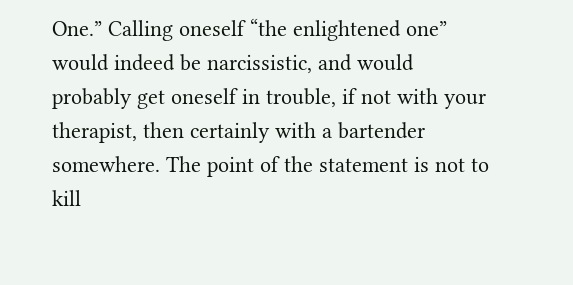One.” Calling oneself “the enlightened one” would indeed be narcissistic, and would probably get oneself in trouble, if not with your therapist, then certainly with a bartender somewhere. The point of the statement is not to kill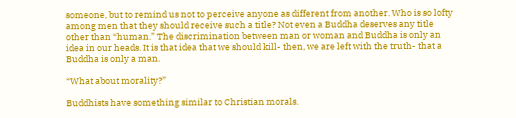someone, but to remind us not to perceive anyone as different from another. Who is so lofty among men that they should receive such a title? Not even a Buddha deserves any title other than “human.” The discrimination between man or woman and Buddha is only an idea in our heads. It is that idea that we should kill- then, we are left with the truth- that a Buddha is only a man.

“What about morality?”

Buddhists have something similar to Christian morals.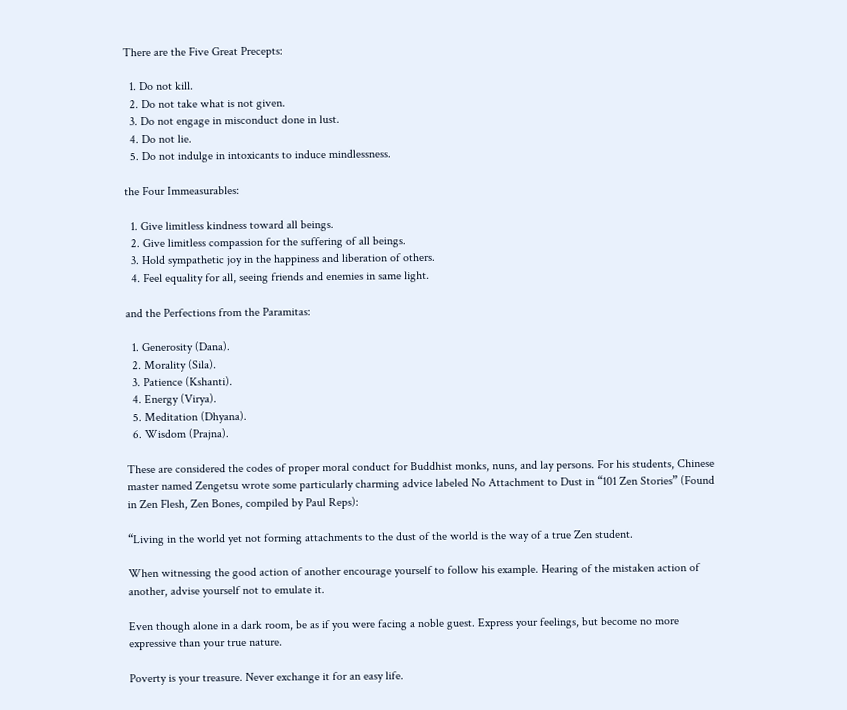There are the Five Great Precepts:

  1. Do not kill.
  2. Do not take what is not given.
  3. Do not engage in misconduct done in lust.
  4. Do not lie.
  5. Do not indulge in intoxicants to induce mindlessness.

the Four Immeasurables:

  1. Give limitless kindness toward all beings.
  2. Give limitless compassion for the suffering of all beings.
  3. Hold sympathetic joy in the happiness and liberation of others.
  4. Feel equality for all, seeing friends and enemies in same light.

and the Perfections from the Paramitas:

  1. Generosity (Dana).
  2. Morality (Sila).
  3. Patience (Kshanti).
  4. Energy (Virya).
  5. Meditation (Dhyana).
  6. Wisdom (Prajna).

These are considered the codes of proper moral conduct for Buddhist monks, nuns, and lay persons. For his students, Chinese master named Zengetsu wrote some particularly charming advice labeled No Attachment to Dust in “101 Zen Stories” (Found in Zen Flesh, Zen Bones, compiled by Paul Reps):

“Living in the world yet not forming attachments to the dust of the world is the way of a true Zen student.

When witnessing the good action of another encourage yourself to follow his example. Hearing of the mistaken action of another, advise yourself not to emulate it.

Even though alone in a dark room, be as if you were facing a noble guest. Express your feelings, but become no more expressive than your true nature.

Poverty is your treasure. Never exchange it for an easy life.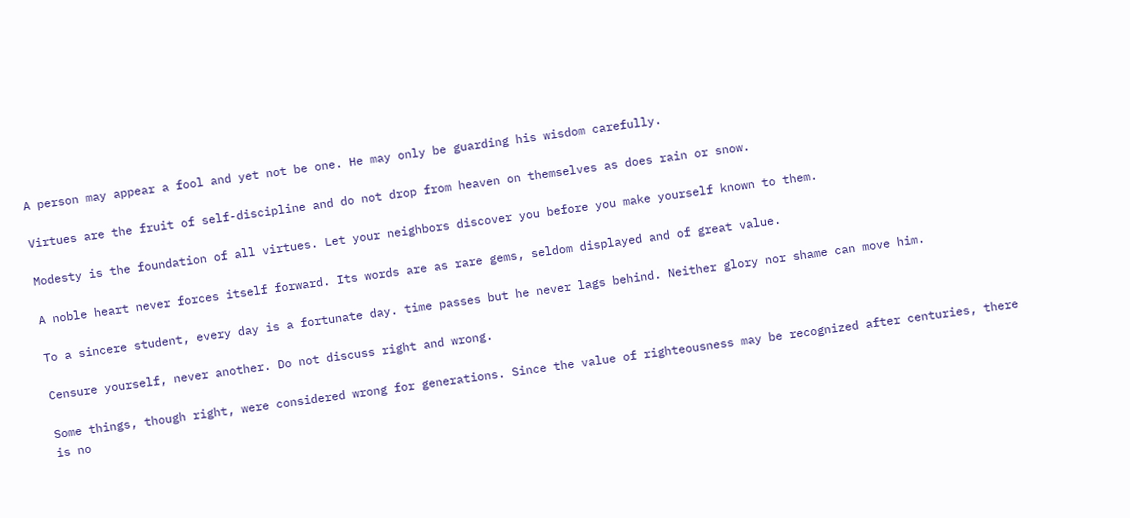A person may appear a fool and yet not be one. He may only be guarding his wisdom carefully.

Virtues are the fruit of self-discipline and do not drop from heaven on themselves as does rain or snow.

Modesty is the foundation of all virtues. Let your neighbors discover you before you make yourself known to them.

A noble heart never forces itself forward. Its words are as rare gems, seldom displayed and of great value.

To a sincere student, every day is a fortunate day. time passes but he never lags behind. Neither glory nor shame can move him.

Censure yourself, never another. Do not discuss right and wrong.

Some things, though right, were considered wrong for generations. Since the value of righteousness may be recognized after centuries, there is no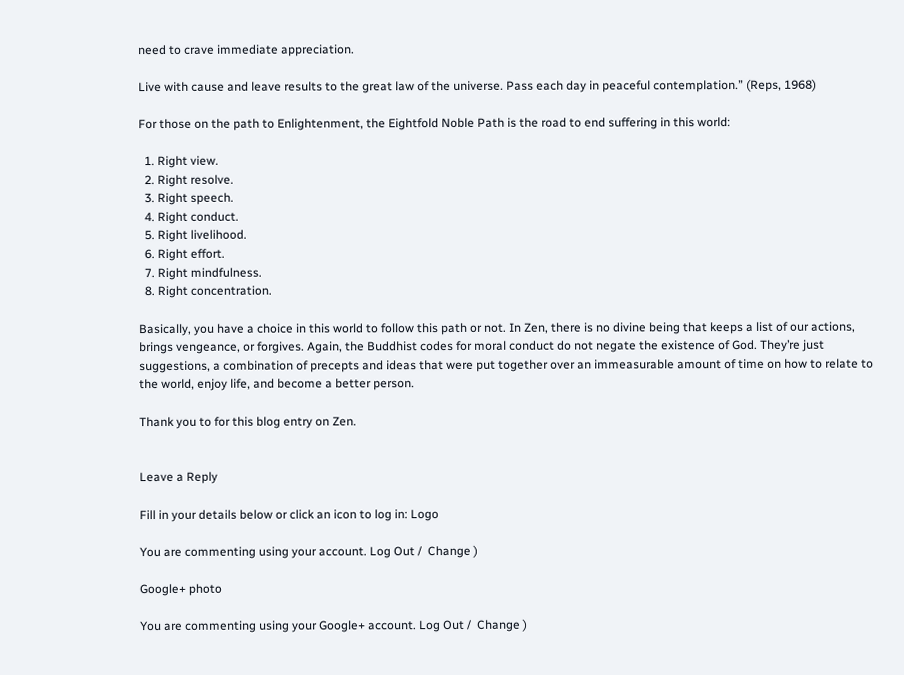need to crave immediate appreciation.

Live with cause and leave results to the great law of the universe. Pass each day in peaceful contemplation.” (Reps, 1968)

For those on the path to Enlightenment, the Eightfold Noble Path is the road to end suffering in this world:

  1. Right view.
  2. Right resolve.
  3. Right speech.
  4. Right conduct.
  5. Right livelihood.
  6. Right effort.
  7. Right mindfulness.
  8. Right concentration.

Basically, you have a choice in this world to follow this path or not. In Zen, there is no divine being that keeps a list of our actions, brings vengeance, or forgives. Again, the Buddhist codes for moral conduct do not negate the existence of God. They’re just suggestions, a combination of precepts and ideas that were put together over an immeasurable amount of time on how to relate to the world, enjoy life, and become a better person.

Thank you to for this blog entry on Zen.


Leave a Reply

Fill in your details below or click an icon to log in: Logo

You are commenting using your account. Log Out /  Change )

Google+ photo

You are commenting using your Google+ account. Log Out /  Change )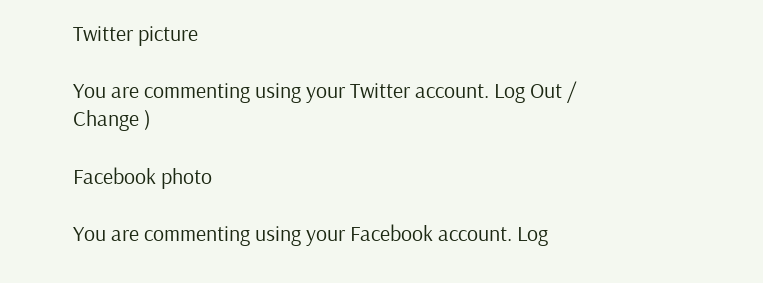Twitter picture

You are commenting using your Twitter account. Log Out /  Change )

Facebook photo

You are commenting using your Facebook account. Log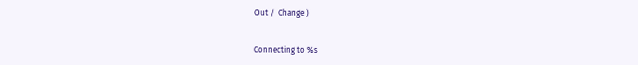Out /  Change )


Connecting to %s